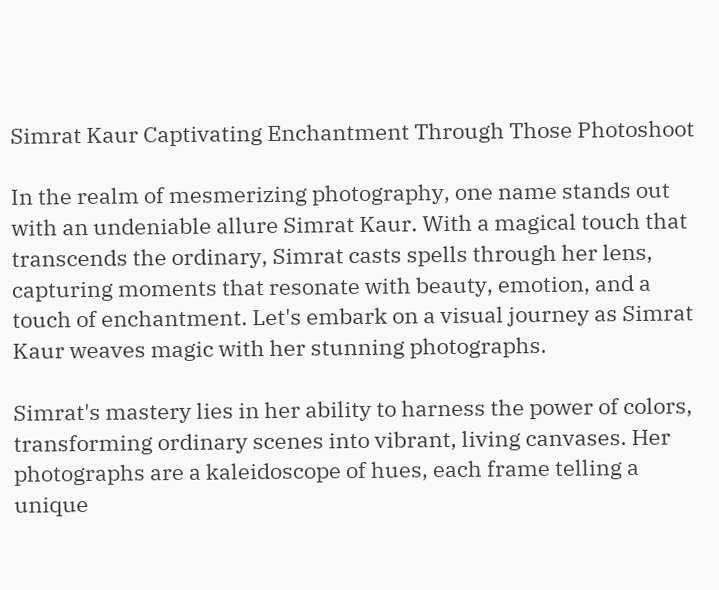Simrat Kaur Captivating Enchantment Through Those Photoshoot

In the realm of mesmerizing photography, one name stands out with an undeniable allure Simrat Kaur. With a magical touch that transcends the ordinary, Simrat casts spells through her lens, capturing moments that resonate with beauty, emotion, and a touch of enchantment. Let's embark on a visual journey as Simrat Kaur weaves magic with her stunning photographs.

Simrat's mastery lies in her ability to harness the power of colors, transforming ordinary scenes into vibrant, living canvases. Her photographs are a kaleidoscope of hues, each frame telling a unique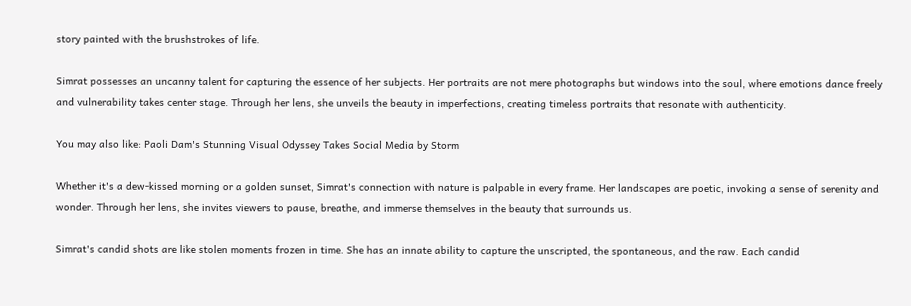story painted with the brushstrokes of life.

Simrat possesses an uncanny talent for capturing the essence of her subjects. Her portraits are not mere photographs but windows into the soul, where emotions dance freely and vulnerability takes center stage. Through her lens, she unveils the beauty in imperfections, creating timeless portraits that resonate with authenticity.

You may also like: Paoli Dam's Stunning Visual Odyssey Takes Social Media by Storm

Whether it's a dew-kissed morning or a golden sunset, Simrat's connection with nature is palpable in every frame. Her landscapes are poetic, invoking a sense of serenity and wonder. Through her lens, she invites viewers to pause, breathe, and immerse themselves in the beauty that surrounds us.

Simrat's candid shots are like stolen moments frozen in time. She has an innate ability to capture the unscripted, the spontaneous, and the raw. Each candid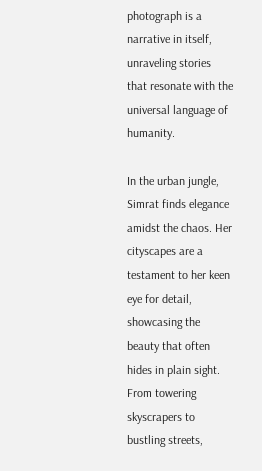photograph is a narrative in itself, unraveling stories that resonate with the universal language of humanity.

In the urban jungle, Simrat finds elegance amidst the chaos. Her cityscapes are a testament to her keen eye for detail, showcasing the beauty that often hides in plain sight. From towering skyscrapers to bustling streets,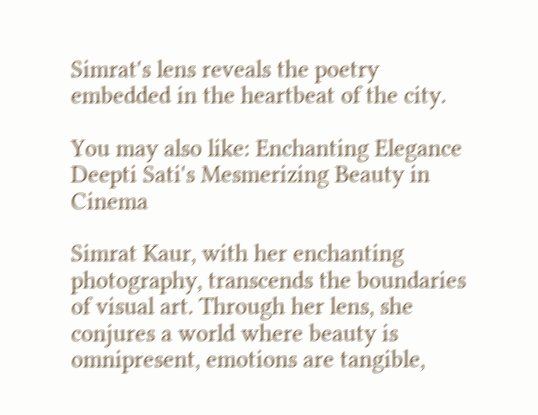Simrat's lens reveals the poetry embedded in the heartbeat of the city.

You may also like: Enchanting Elegance Deepti Sati's Mesmerizing Beauty in Cinema

Simrat Kaur, with her enchanting photography, transcends the boundaries of visual art. Through her lens, she conjures a world where beauty is omnipresent, emotions are tangible,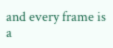and every frame is a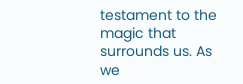testament to the magic that surrounds us. As we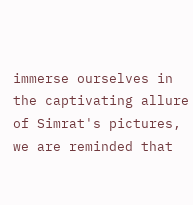immerse ourselves in the captivating allure of Simrat's pictures, we are reminded that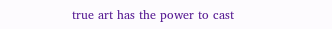true art has the power to cast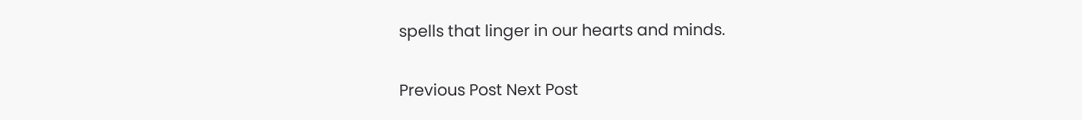spells that linger in our hearts and minds.

Previous Post Next Post